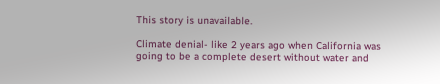This story is unavailable.

Climate denial- like 2 years ago when California was going to be a complete desert without water and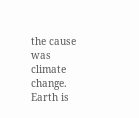the cause was climate change. Earth is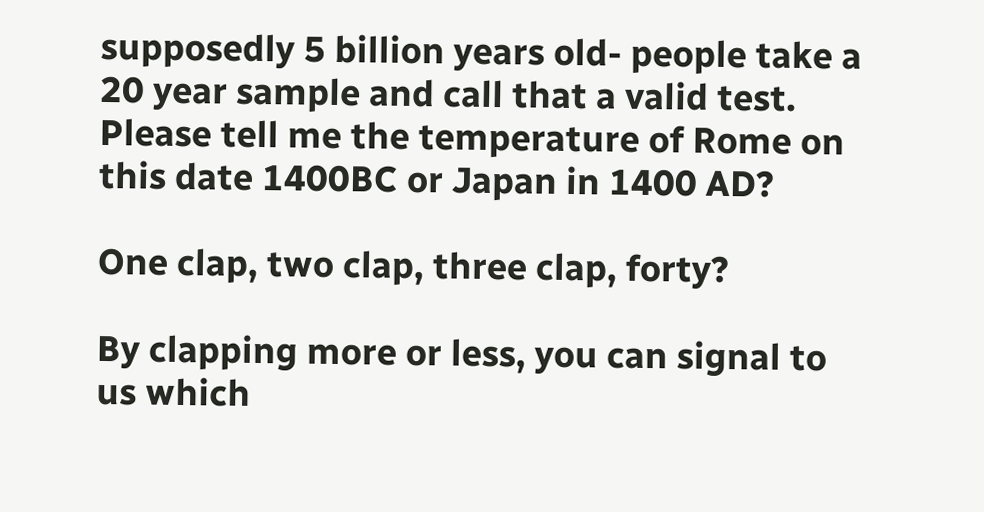supposedly 5 billion years old- people take a 20 year sample and call that a valid test. Please tell me the temperature of Rome on this date 1400BC or Japan in 1400 AD?

One clap, two clap, three clap, forty?

By clapping more or less, you can signal to us which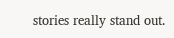stories really stand out.